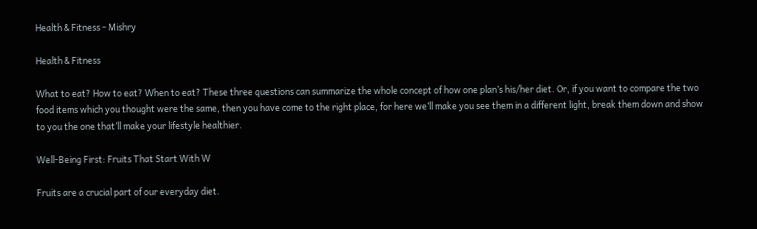Health & Fitness - Mishry

Health & Fitness

What to eat? How to eat? When to eat? These three questions can summarize the whole concept of how one plan’s his/her diet. Or, if you want to compare the two food items which you thought were the same, then you have come to the right place, for here we’ll make you see them in a different light, break them down and show to you the one that’ll make your lifestyle healthier.

Well-Being First: Fruits That Start With W

Fruits are a crucial part of our everyday diet.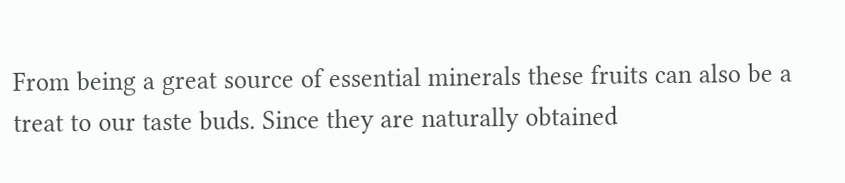From being a great source of essential minerals these fruits can also be a treat to our taste buds. Since they are naturally obtained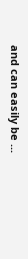and can easily be ...